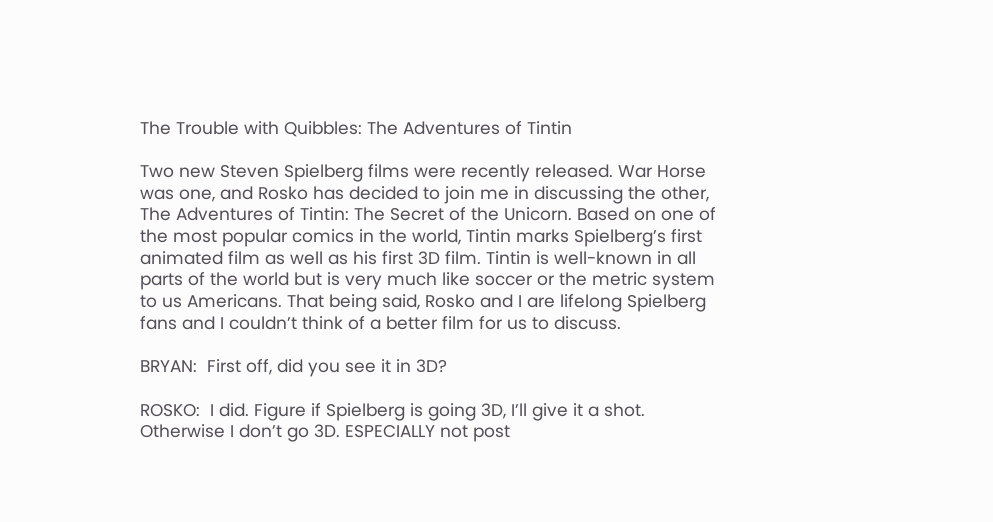The Trouble with Quibbles: The Adventures of Tintin

Two new Steven Spielberg films were recently released. War Horse was one, and Rosko has decided to join me in discussing the other, The Adventures of Tintin: The Secret of the Unicorn. Based on one of the most popular comics in the world, Tintin marks Spielberg’s first animated film as well as his first 3D film. Tintin is well-known in all parts of the world but is very much like soccer or the metric system to us Americans. That being said, Rosko and I are lifelong Spielberg fans and I couldn’t think of a better film for us to discuss.

BRYAN:  First off, did you see it in 3D?

ROSKO:  I did. Figure if Spielberg is going 3D, I’ll give it a shot. Otherwise I don’t go 3D. ESPECIALLY not post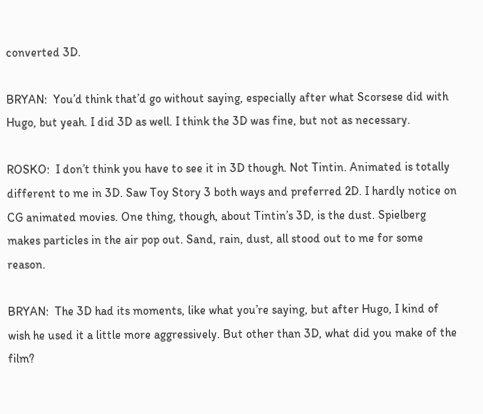converted 3D.

BRYAN:  You’d think that’d go without saying, especially after what Scorsese did with Hugo, but yeah. I did 3D as well. I think the 3D was fine, but not as necessary.

ROSKO:  I don’t think you have to see it in 3D though. Not Tintin. Animated is totally different to me in 3D. Saw Toy Story 3 both ways and preferred 2D. I hardly notice on CG animated movies. One thing, though, about Tintin’s 3D, is the dust. Spielberg makes particles in the air pop out. Sand, rain, dust, all stood out to me for some reason.

BRYAN:  The 3D had its moments, like what you’re saying, but after Hugo, I kind of wish he used it a little more aggressively. But other than 3D, what did you make of the film?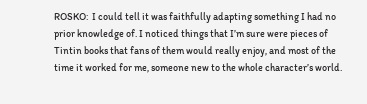ROSKO:  I could tell it was faithfully adapting something I had no prior knowledge of. I noticed things that I’m sure were pieces of Tintin books that fans of them would really enjoy, and most of the time it worked for me, someone new to the whole character’s world.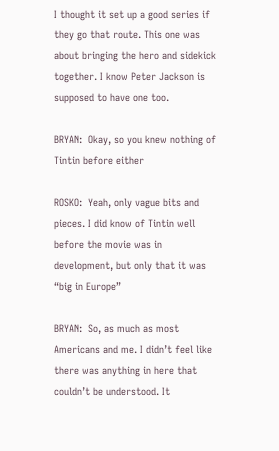I thought it set up a good series if they go that route. This one was about bringing the hero and sidekick together. I know Peter Jackson is supposed to have one too.

BRYAN:  Okay, so you knew nothing of Tintin before either

ROSKO:  Yeah, only vague bits and pieces. I did know of Tintin well before the movie was in development, but only that it was “big in Europe”

BRYAN:  So, as much as most Americans and me. I didn’t feel like there was anything in here that couldn’t be understood. It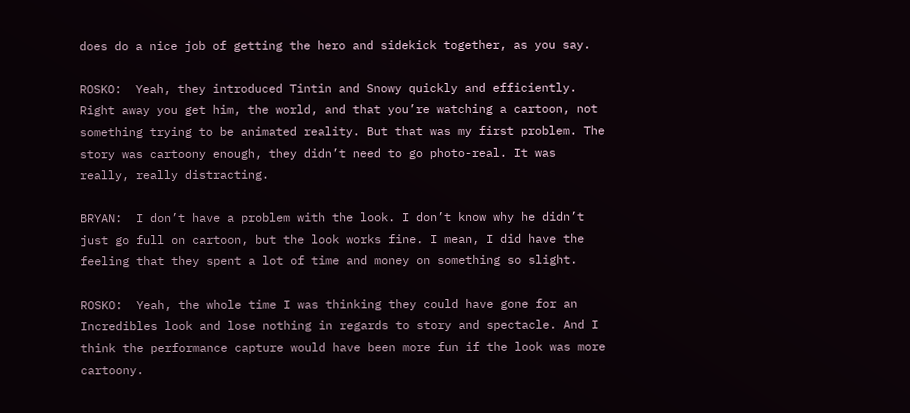does do a nice job of getting the hero and sidekick together, as you say.

ROSKO:  Yeah, they introduced Tintin and Snowy quickly and efficiently. Right away you get him, the world, and that you’re watching a cartoon, not something trying to be animated reality. But that was my first problem. The story was cartoony enough, they didn’t need to go photo-real. It was really, really distracting.

BRYAN:  I don’t have a problem with the look. I don’t know why he didn’t just go full on cartoon, but the look works fine. I mean, I did have the feeling that they spent a lot of time and money on something so slight.

ROSKO:  Yeah, the whole time I was thinking they could have gone for an Incredibles look and lose nothing in regards to story and spectacle. And I think the performance capture would have been more fun if the look was more cartoony.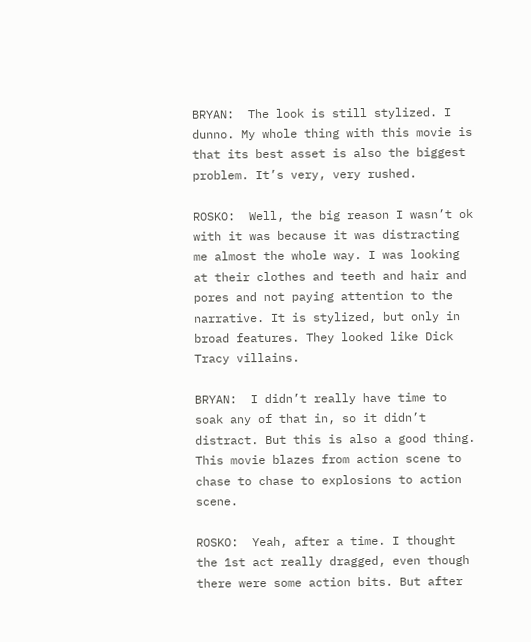BRYAN:  The look is still stylized. I dunno. My whole thing with this movie is that its best asset is also the biggest problem. It’s very, very rushed.

ROSKO:  Well, the big reason I wasn’t ok with it was because it was distracting me almost the whole way. I was looking at their clothes and teeth and hair and pores and not paying attention to the narrative. It is stylized, but only in broad features. They looked like Dick Tracy villains.

BRYAN:  I didn’t really have time to soak any of that in, so it didn’t distract. But this is also a good thing. This movie blazes from action scene to chase to chase to explosions to action scene.

ROSKO:  Yeah, after a time. I thought the 1st act really dragged, even though there were some action bits. But after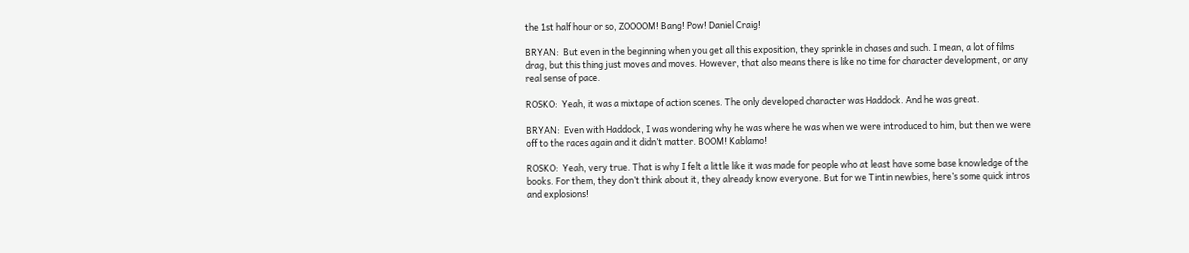the 1st half hour or so, ZOOOOM! Bang! Pow! Daniel Craig!

BRYAN:  But even in the beginning when you get all this exposition, they sprinkle in chases and such. I mean, a lot of films drag, but this thing just moves and moves. However, that also means there is like no time for character development, or any real sense of pace.

ROSKO:  Yeah, it was a mixtape of action scenes. The only developed character was Haddock. And he was great.

BRYAN:  Even with Haddock, I was wondering why he was where he was when we were introduced to him, but then we were off to the races again and it didn’t matter. BOOM! Kablamo!

ROSKO:  Yeah, very true. That is why I felt a little like it was made for people who at least have some base knowledge of the books. For them, they don’t think about it, they already know everyone. But for we Tintin newbies, here’s some quick intros and explosions!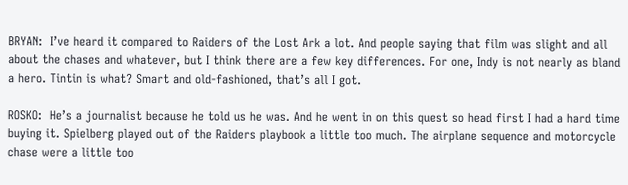BRYAN:  I’ve heard it compared to Raiders of the Lost Ark a lot. And people saying that film was slight and all about the chases and whatever, but I think there are a few key differences. For one, Indy is not nearly as bland a hero. Tintin is what? Smart and old-fashioned, that’s all I got.

ROSKO:  He’s a journalist because he told us he was. And he went in on this quest so head first I had a hard time buying it. Spielberg played out of the Raiders playbook a little too much. The airplane sequence and motorcycle chase were a little too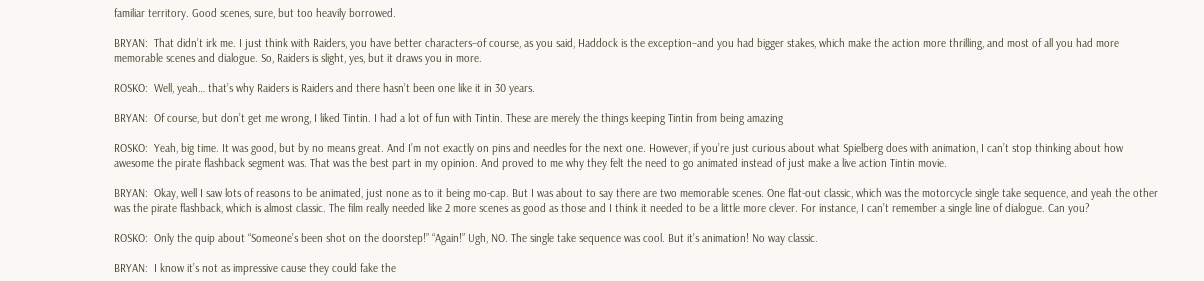familiar territory. Good scenes, sure, but too heavily borrowed.

BRYAN:  That didn’t irk me. I just think with Raiders, you have better characters–of course, as you said, Haddock is the exception–and you had bigger stakes, which make the action more thrilling, and most of all you had more memorable scenes and dialogue. So, Raiders is slight, yes, but it draws you in more.

ROSKO:  Well, yeah… that’s why Raiders is Raiders and there hasn’t been one like it in 30 years.

BRYAN:  Of course, but don’t get me wrong, I liked Tintin. I had a lot of fun with Tintin. These are merely the things keeping Tintin from being amazing

ROSKO:  Yeah, big time. It was good, but by no means great. And I’m not exactly on pins and needles for the next one. However, if you’re just curious about what Spielberg does with animation, I can’t stop thinking about how awesome the pirate flashback segment was. That was the best part in my opinion. And proved to me why they felt the need to go animated instead of just make a live action Tintin movie.

BRYAN:  Okay, well I saw lots of reasons to be animated, just none as to it being mo-cap. But I was about to say there are two memorable scenes. One flat-out classic, which was the motorcycle single take sequence, and yeah the other was the pirate flashback, which is almost classic. The film really needed like 2 more scenes as good as those and I think it needed to be a little more clever. For instance, I can’t remember a single line of dialogue. Can you?

ROSKO:  Only the quip about “Someone’s been shot on the doorstep!” “Again!” Ugh, NO. The single take sequence was cool. But it’s animation! No way classic.

BRYAN:  I know it’s not as impressive cause they could fake the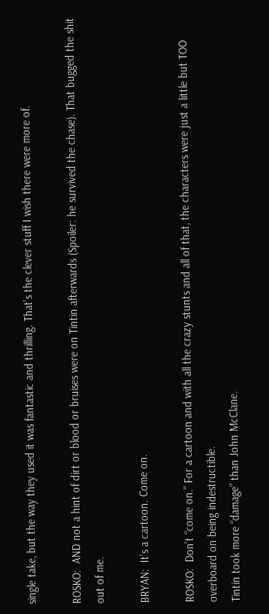single take, but the way they used it was fantastic and thrilling. That’s the clever stuff I wish there were more of.

ROSKO:  AND not a hint of dirt or blood or bruises were on Tintin afterwards (Spoiler: he survived the chase). That bugged the shit out of me.

BRYAN:  It’s a cartoon. Come on.

ROSKO:  Don’t “come on.” For a cartoon and with all the crazy stunts and all of that, the characters were just a little but TOO overboard on being indestructible.
Tintin took more “damage” than John McClane.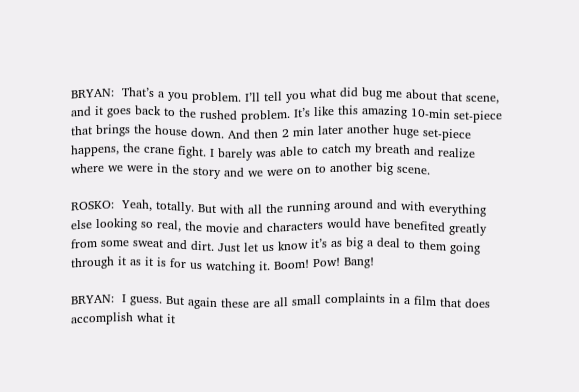BRYAN:  That’s a you problem. I’ll tell you what did bug me about that scene, and it goes back to the rushed problem. It’s like this amazing 10-min set-piece that brings the house down. And then 2 min later another huge set-piece happens, the crane fight. I barely was able to catch my breath and realize where we were in the story and we were on to another big scene.

ROSKO:  Yeah, totally. But with all the running around and with everything else looking so real, the movie and characters would have benefited greatly from some sweat and dirt. Just let us know it’s as big a deal to them going through it as it is for us watching it. Boom! Pow! Bang!

BRYAN:  I guess. But again these are all small complaints in a film that does accomplish what it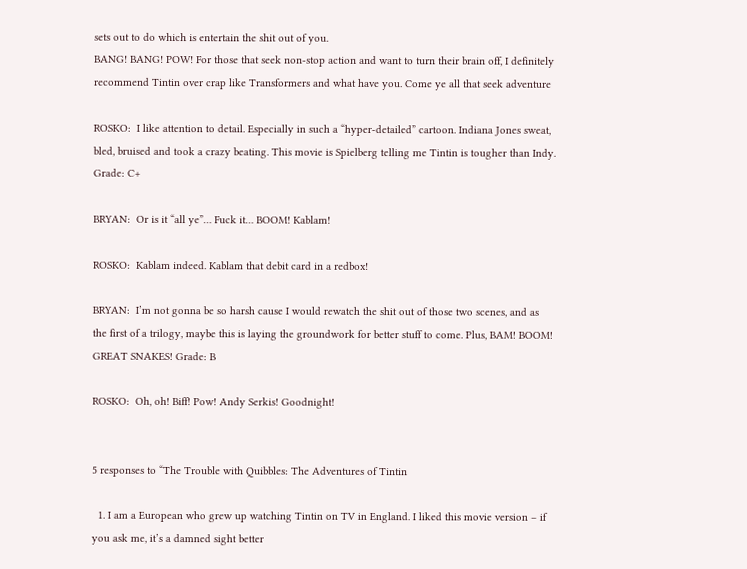sets out to do which is entertain the shit out of you.
BANG! BANG! POW! For those that seek non-stop action and want to turn their brain off, I definitely recommend Tintin over crap like Transformers and what have you. Come ye all that seek adventure

ROSKO:  I like attention to detail. Especially in such a “hyper-detailed” cartoon. Indiana Jones sweat, bled, bruised and took a crazy beating. This movie is Spielberg telling me Tintin is tougher than Indy. Grade: C+

BRYAN:  Or is it “all ye”… Fuck it… BOOM! Kablam!

ROSKO:  Kablam indeed. Kablam that debit card in a redbox!

BRYAN:  I’m not gonna be so harsh cause I would rewatch the shit out of those two scenes, and as the first of a trilogy, maybe this is laying the groundwork for better stuff to come. Plus, BAM! BOOM! GREAT SNAKES! Grade: B

ROSKO:  Oh, oh! Biff! Pow! Andy Serkis! Goodnight!


5 responses to “The Trouble with Quibbles: The Adventures of Tintin

  1. I am a European who grew up watching Tintin on TV in England. I liked this movie version – if you ask me, it’s a damned sight better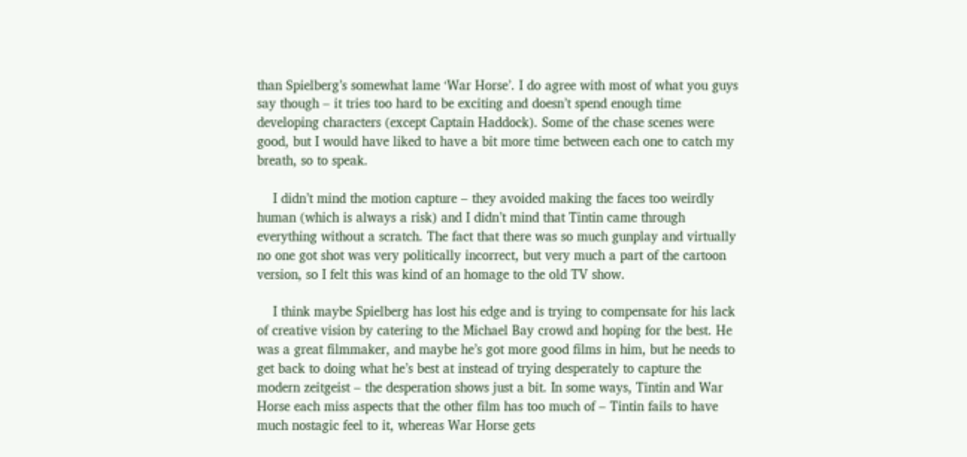than Spielberg’s somewhat lame ‘War Horse’. I do agree with most of what you guys say though – it tries too hard to be exciting and doesn’t spend enough time developing characters (except Captain Haddock). Some of the chase scenes were good, but I would have liked to have a bit more time between each one to catch my breath, so to speak.

    I didn’t mind the motion capture – they avoided making the faces too weirdly human (which is always a risk) and I didn’t mind that Tintin came through everything without a scratch. The fact that there was so much gunplay and virtually no one got shot was very politically incorrect, but very much a part of the cartoon version, so I felt this was kind of an homage to the old TV show.

    I think maybe Spielberg has lost his edge and is trying to compensate for his lack of creative vision by catering to the Michael Bay crowd and hoping for the best. He was a great filmmaker, and maybe he’s got more good films in him, but he needs to get back to doing what he’s best at instead of trying desperately to capture the modern zeitgeist – the desperation shows just a bit. In some ways, Tintin and War Horse each miss aspects that the other film has too much of – Tintin fails to have much nostagic feel to it, whereas War Horse gets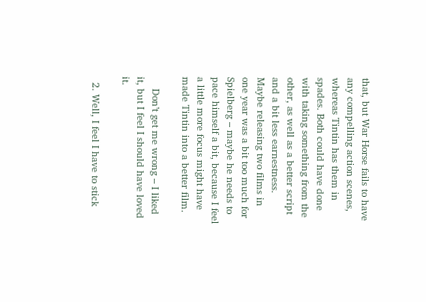that, but War Horse fails to have any compelling action scenes, whereas Tintin has them in spades. Both could have done with taking something from the other, as well as a better script and a bit less earnestness. Maybe releasing two films in one year was a bit too much for Spielberg – maybe he needs to pace himself a bit, because I feel a little more focus might have made Tintin into a better film.

    Don’t get me wrong – I liked it, but I feel I should have loved it.

  2. Well, I feel I have to stick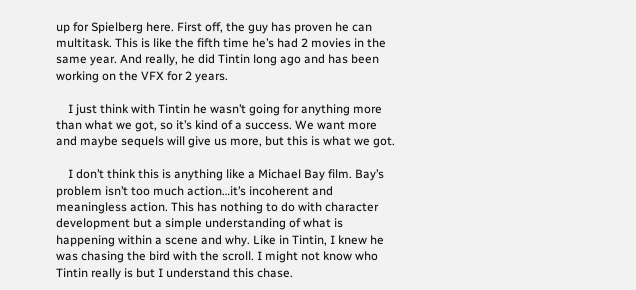up for Spielberg here. First off, the guy has proven he can multitask. This is like the fifth time he’s had 2 movies in the same year. And really, he did Tintin long ago and has been working on the VFX for 2 years.

    I just think with Tintin he wasn’t going for anything more than what we got, so it’s kind of a success. We want more and maybe sequels will give us more, but this is what we got.

    I don’t think this is anything like a Michael Bay film. Bay’s problem isn’t too much action…it’s incoherent and meaningless action. This has nothing to do with character development but a simple understanding of what is happening within a scene and why. Like in Tintin, I knew he was chasing the bird with the scroll. I might not know who Tintin really is but I understand this chase.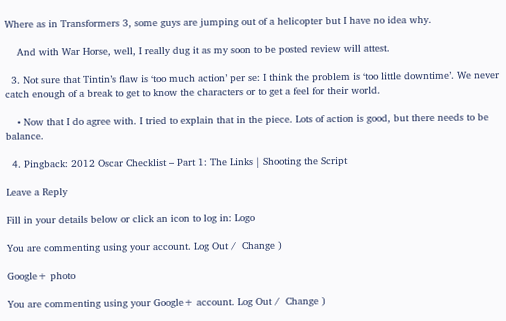Where as in Transformers 3, some guys are jumping out of a helicopter but I have no idea why.

    And with War Horse, well, I really dug it as my soon to be posted review will attest.

  3. Not sure that Tintin’s flaw is ‘too much action’ per se: I think the problem is ‘too little downtime’. We never catch enough of a break to get to know the characters or to get a feel for their world.

    • Now that I do agree with. I tried to explain that in the piece. Lots of action is good, but there needs to be balance.

  4. Pingback: 2012 Oscar Checklist – Part 1: The Links | Shooting the Script

Leave a Reply

Fill in your details below or click an icon to log in: Logo

You are commenting using your account. Log Out /  Change )

Google+ photo

You are commenting using your Google+ account. Log Out /  Change )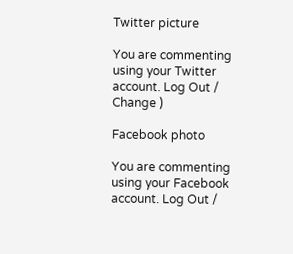Twitter picture

You are commenting using your Twitter account. Log Out /  Change )

Facebook photo

You are commenting using your Facebook account. Log Out /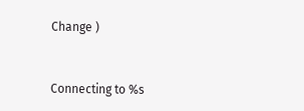Change )


Connecting to %s